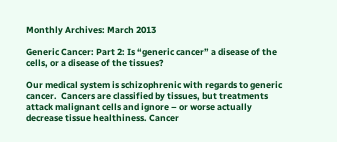Monthly Archives: March 2013

Generic Cancer: Part 2: Is “generic cancer” a disease of the cells, or a disease of the tissues?

Our medical system is schizophrenic with regards to generic cancer.  Cancers are classified by tissues, but treatments attack malignant cells and ignore – or worse actually decrease tissue healthiness. Cancer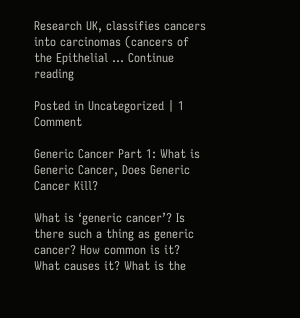Research UK, classifies cancers into carcinomas (cancers of the Epithelial … Continue reading

Posted in Uncategorized | 1 Comment

Generic Cancer Part 1: What is Generic Cancer, Does Generic Cancer Kill?

What is ‘generic cancer’? Is there such a thing as generic cancer? How common is it? What causes it? What is the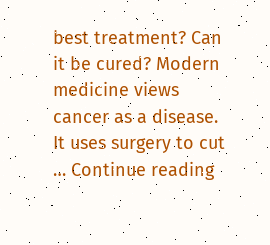best treatment? Can it be cured? Modern medicine views cancer as a disease. It uses surgery to cut … Continue reading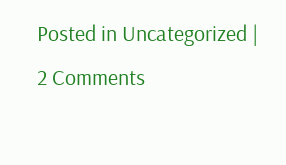Posted in Uncategorized | 2 Comments